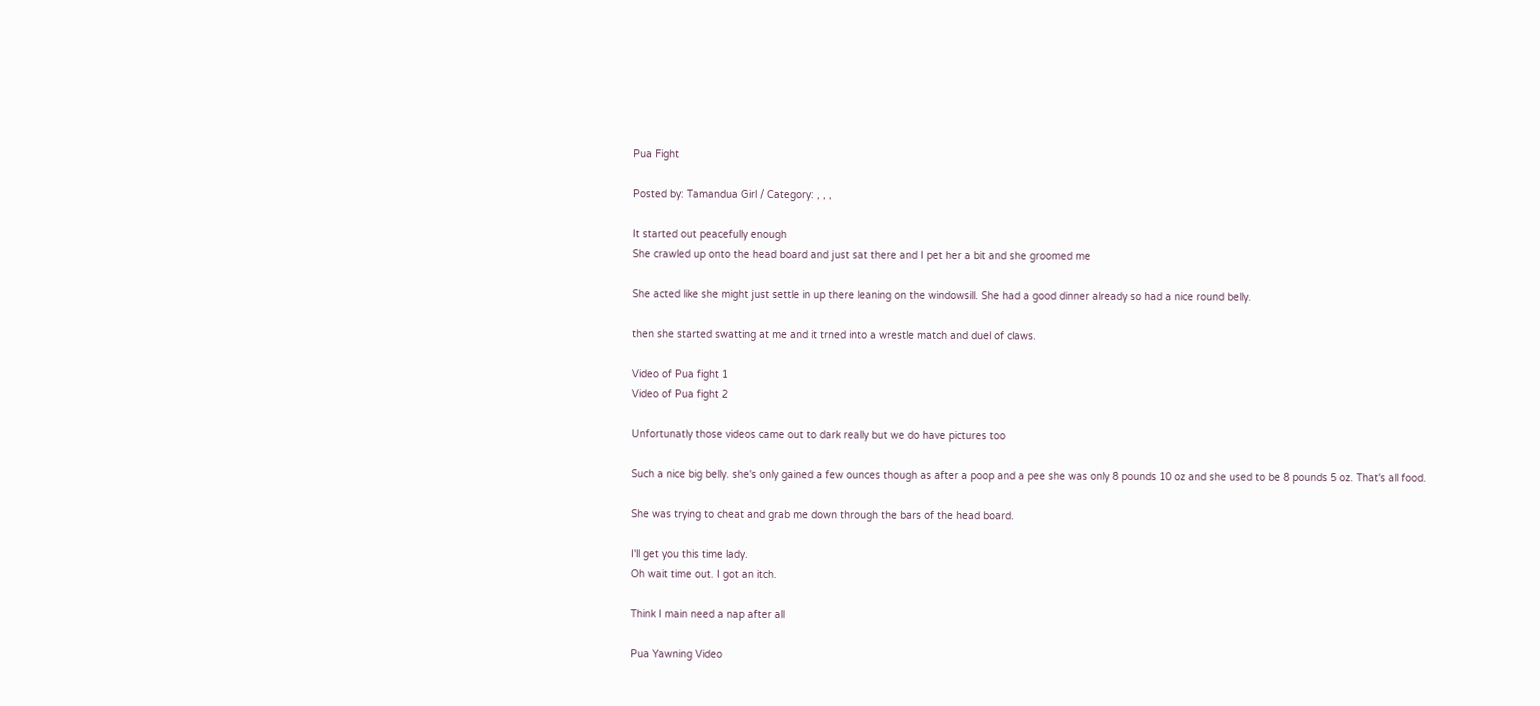Pua Fight

Posted by: Tamandua Girl / Category: , , ,

It started out peacefully enough
She crawled up onto the head board and just sat there and I pet her a bit and she groomed me

She acted like she might just settle in up there leaning on the windowsill. She had a good dinner already so had a nice round belly.

then she started swatting at me and it trned into a wrestle match and duel of claws.

Video of Pua fight 1
Video of Pua fight 2

Unfortunatly those videos came out to dark really but we do have pictures too

Such a nice big belly. she's only gained a few ounces though as after a poop and a pee she was only 8 pounds 10 oz and she used to be 8 pounds 5 oz. That's all food.

She was trying to cheat and grab me down through the bars of the head board.

I'll get you this time lady.
Oh wait time out. I got an itch.

Think I main need a nap after all

Pua Yawning Video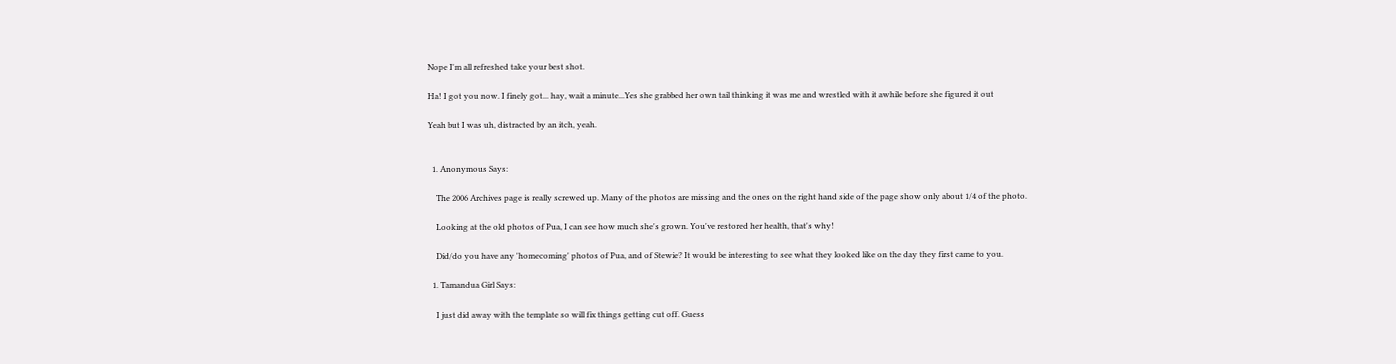Nope I'm all refreshed take your best shot.

Ha! I got you now. I finely got... hay, wait a minute...Yes she grabbed her own tail thinking it was me and wrestled with it awhile before she figured it out

Yeah but I was uh, distracted by an itch, yeah.


  1. Anonymous Says:

    The 2006 Archives page is really screwed up. Many of the photos are missing and the ones on the right hand side of the page show only about 1/4 of the photo.

    Looking at the old photos of Pua, I can see how much she's grown. You've restored her health, that's why!

    Did/do you have any 'homecoming' photos of Pua, and of Stewie? It would be interesting to see what they looked like on the day they first came to you.

  1. Tamandua Girl Says:

    I just did away with the template so will fix things getting cut off. Guess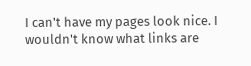I can't have my pages look nice. I wouldn't know what links are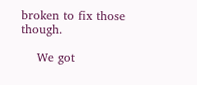broken to fix those though.

    We got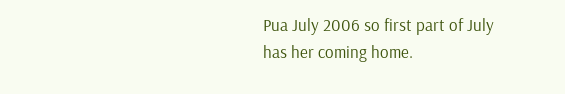Pua July 2006 so first part of July has her coming home.